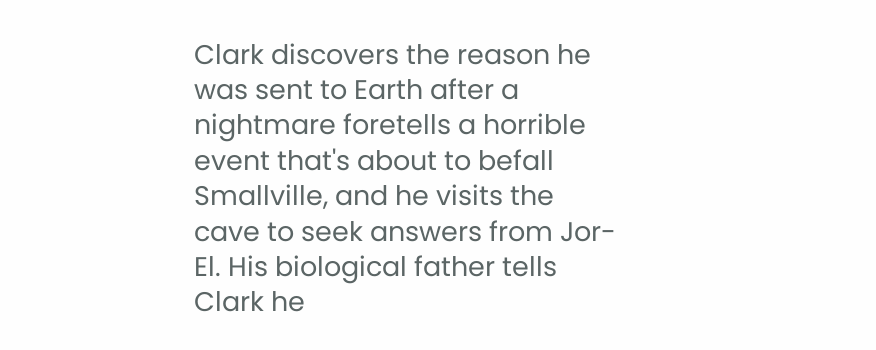Clark discovers the reason he was sent to Earth after a nightmare foretells a horrible event that's about to befall Smallville, and he visits the cave to seek answers from Jor-El. His biological father tells Clark he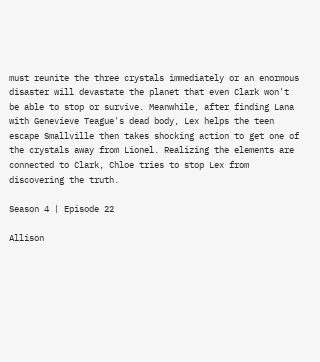must reunite the three crystals immediately or an enormous disaster will devastate the planet that even Clark won't be able to stop or survive. Meanwhile, after finding Lana with Genevieve Teague's dead body, Lex helps the teen escape Smallville then takes shocking action to get one of the crystals away from Lionel. Realizing the elements are connected to Clark, Chloe tries to stop Lex from discovering the truth.

Season 4 | Episode 22

Allison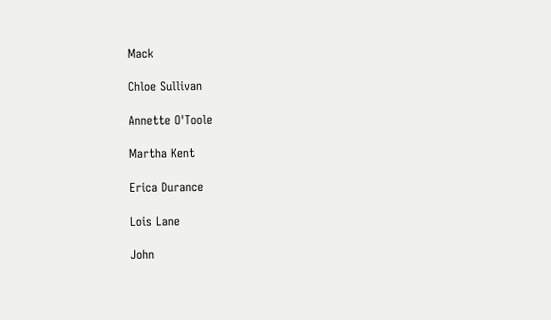Mack

Chloe Sullivan

Annette O'Toole

Martha Kent

Erica Durance

Lois Lane

John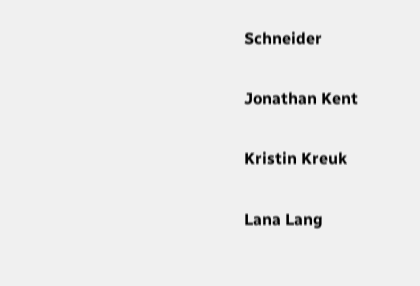Schneider

Jonathan Kent

Kristin Kreuk

Lana Lang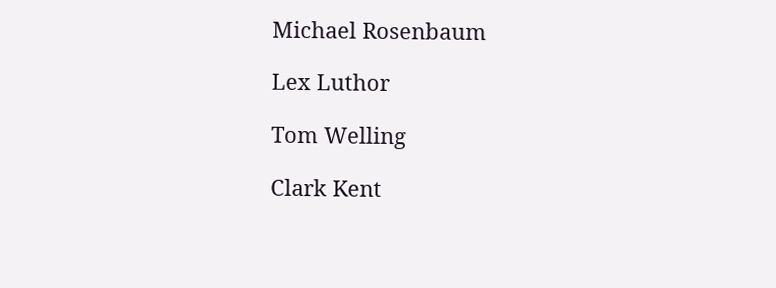Michael Rosenbaum

Lex Luthor

Tom Welling

Clark Kent